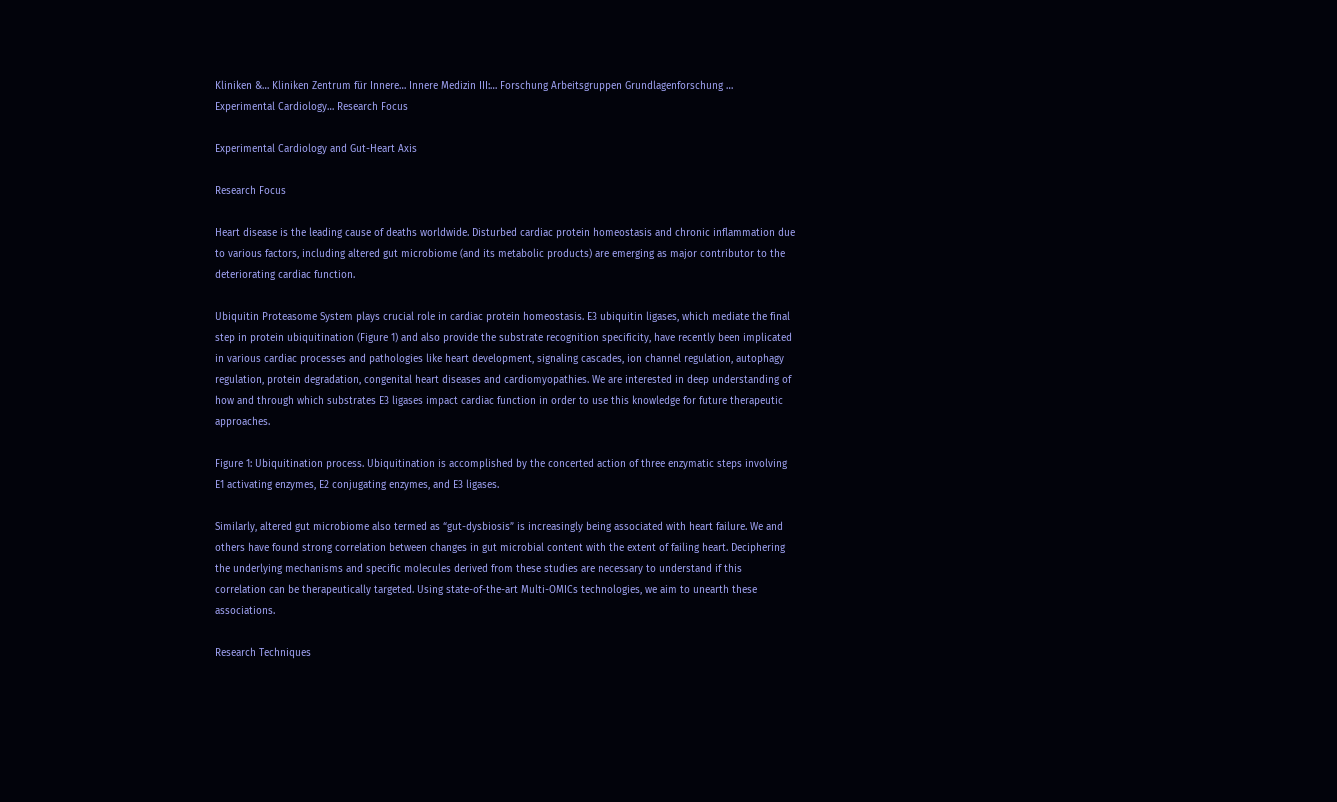Kliniken &… Kliniken Zentrum für Innere… Innere Medizin III:… Forschung Arbeitsgruppen Grundlagenforschung … Experimental Cardiology… Research Focus

Experimental Cardiology and Gut-Heart Axis

Research Focus

Heart disease is the leading cause of deaths worldwide. Disturbed cardiac protein homeostasis and chronic inflammation due to various factors, including altered gut microbiome (and its metabolic products) are emerging as major contributor to the deteriorating cardiac function.

Ubiquitin Proteasome System plays crucial role in cardiac protein homeostasis. E3 ubiquitin ligases, which mediate the final step in protein ubiquitination (Figure 1) and also provide the substrate recognition specificity, have recently been implicated in various cardiac processes and pathologies like heart development, signaling cascades, ion channel regulation, autophagy regulation, protein degradation, congenital heart diseases and cardiomyopathies. We are interested in deep understanding of how and through which substrates E3 ligases impact cardiac function in order to use this knowledge for future therapeutic approaches.

Figure 1: Ubiquitination process. Ubiquitination is accomplished by the concerted action of three enzymatic steps involving E1 activating enzymes, E2 conjugating enzymes, and E3 ligases.

Similarly, altered gut microbiome also termed as “gut-dysbiosis” is increasingly being associated with heart failure. We and others have found strong correlation between changes in gut microbial content with the extent of failing heart. Deciphering the underlying mechanisms and specific molecules derived from these studies are necessary to understand if this correlation can be therapeutically targeted. Using state-of-the-art Multi-OMICs technologies, we aim to unearth these associations.

Research Techniques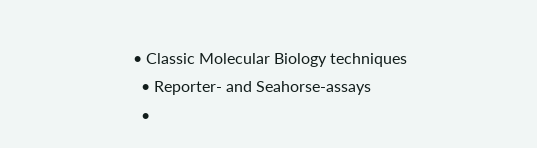• Classic Molecular Biology techniques
  • Reporter- and Seahorse-assays
  •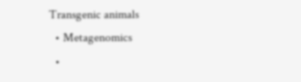Transgenic animals
  • Metagenomics
  •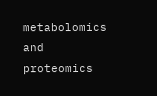metabolomics and proteomics